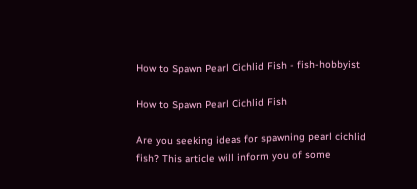How to Spawn Pearl Cichlid Fish - fish-hobbyist

How to Spawn Pearl Cichlid Fish

Are you seeking ideas for spawning pearl cichlid fish? This article will inform you of some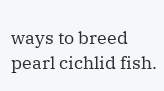ways to breed pearl cichlid fish.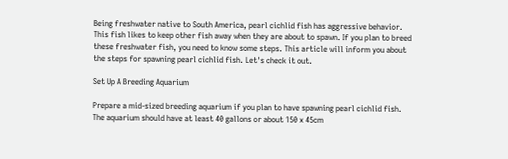Being freshwater native to South America, pearl cichlid fish has aggressive behavior. This fish likes to keep other fish away when they are about to spawn. If you plan to breed these freshwater fish, you need to know some steps. This article will inform you about the steps for spawning pearl cichlid fish. Let's check it out.

Set Up A Breeding Aquarium

Prepare a mid-sized breeding aquarium if you plan to have spawning pearl cichlid fish. The aquarium should have at least 40 gallons or about 150 x 45cm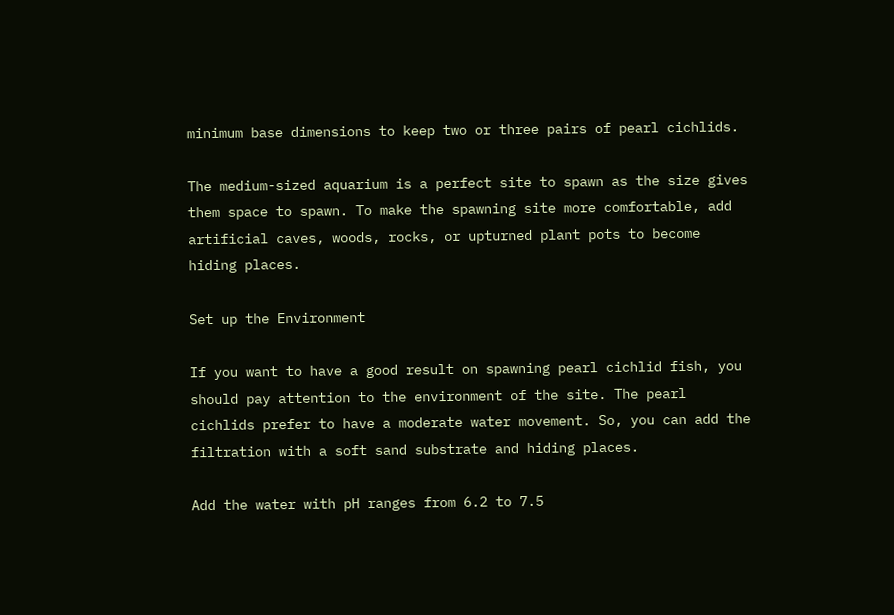minimum base dimensions to keep two or three pairs of pearl cichlids.

The medium-sized aquarium is a perfect site to spawn as the size gives them space to spawn. To make the spawning site more comfortable, add artificial caves, woods, rocks, or upturned plant pots to become hiding places.

Set up the Environment

If you want to have a good result on spawning pearl cichlid fish, you should pay attention to the environment of the site. The pearl cichlids prefer to have a moderate water movement. So, you can add the filtration with a soft sand substrate and hiding places.

Add the water with pH ranges from 6.2 to 7.5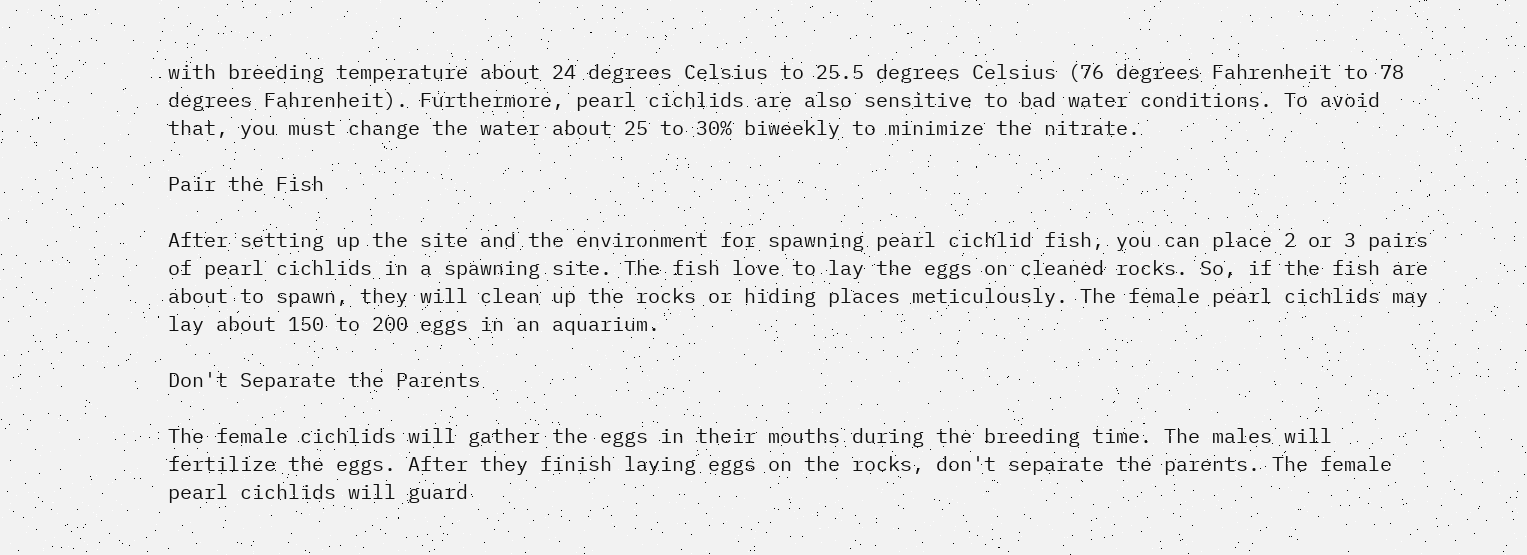with breeding temperature about 24 degrees Celsius to 25.5 degrees Celsius (76 degrees Fahrenheit to 78 degrees Fahrenheit). Furthermore, pearl cichlids are also sensitive to bad water conditions. To avoid that, you must change the water about 25 to 30% biweekly to minimize the nitrate.

Pair the Fish

After setting up the site and the environment for spawning pearl cichlid fish, you can place 2 or 3 pairs of pearl cichlids in a spawning site. The fish love to lay the eggs on cleaned rocks. So, if the fish are about to spawn, they will clean up the rocks or hiding places meticulously. The female pearl cichlids may lay about 150 to 200 eggs in an aquarium.

Don't Separate the Parents

The female cichlids will gather the eggs in their mouths during the breeding time. The males will fertilize the eggs. After they finish laying eggs on the rocks, don't separate the parents. The female pearl cichlids will guard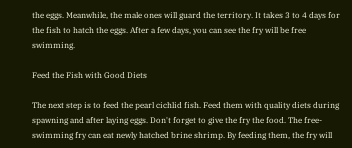the eggs. Meanwhile, the male ones will guard the territory. It takes 3 to 4 days for the fish to hatch the eggs. After a few days, you can see the fry will be free swimming.

Feed the Fish with Good Diets

The next step is to feed the pearl cichlid fish. Feed them with quality diets during spawning and after laying eggs. Don't forget to give the fry the food. The free-swimming fry can eat newly hatched brine shrimp. By feeding them, the fry will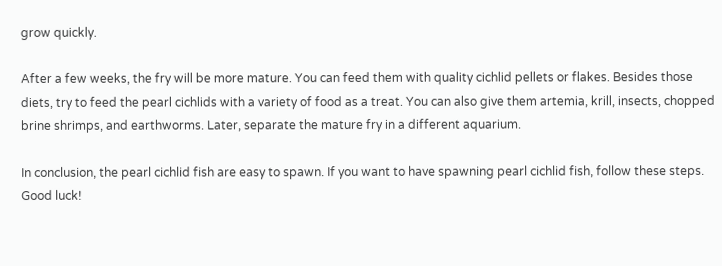grow quickly.

After a few weeks, the fry will be more mature. You can feed them with quality cichlid pellets or flakes. Besides those diets, try to feed the pearl cichlids with a variety of food as a treat. You can also give them artemia, krill, insects, chopped brine shrimps, and earthworms. Later, separate the mature fry in a different aquarium.

In conclusion, the pearl cichlid fish are easy to spawn. If you want to have spawning pearl cichlid fish, follow these steps. Good luck!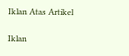Iklan Atas Artikel

Iklan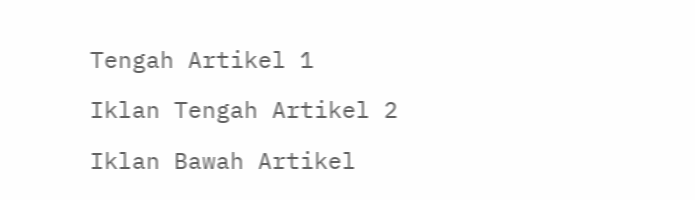Tengah Artikel 1

Iklan Tengah Artikel 2

Iklan Bawah Artikel